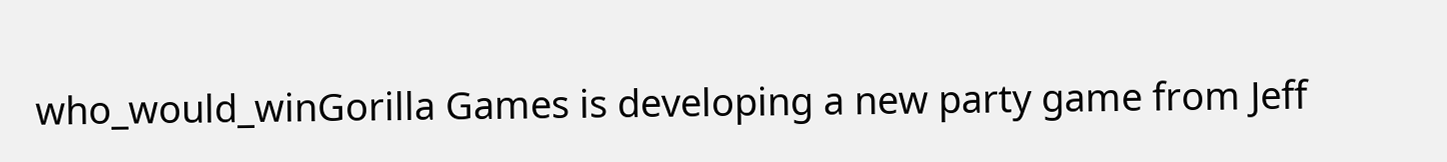who_would_winGorilla Games is developing a new party game from Jeff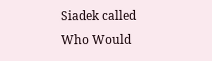Siadek called Who Would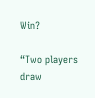Win?

“Two players draw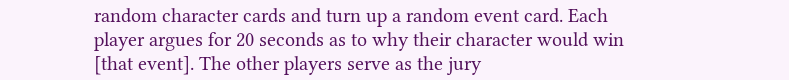random character cards and turn up a random event card. Each player argues for 20 seconds as to why their character would win [that event]. The other players serve as the jury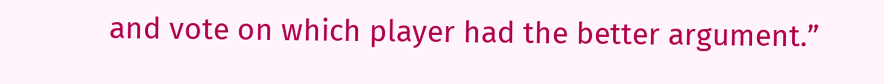and vote on which player had the better argument.”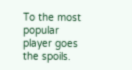To the most popular player goes the spoils.